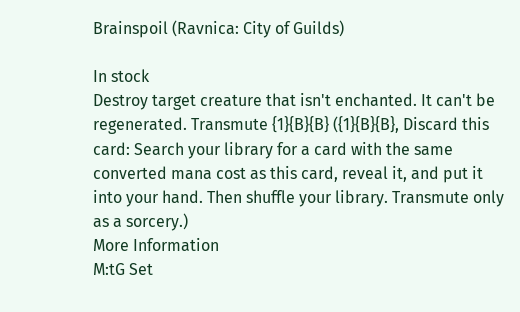Brainspoil (Ravnica: City of Guilds)

In stock
Destroy target creature that isn't enchanted. It can't be regenerated. Transmute {1}{B}{B} ({1}{B}{B}, Discard this card: Search your library for a card with the same converted mana cost as this card, reveal it, and put it into your hand. Then shuffle your library. Transmute only as a sorcery.)
More Information
M:tG Set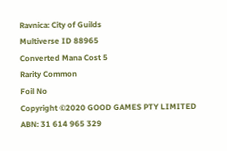Ravnica: City of Guilds
Multiverse ID 88965
Converted Mana Cost 5
Rarity Common
Foil No
Copyright ©2020 GOOD GAMES PTY LIMITED ABN: 31 614 965 329